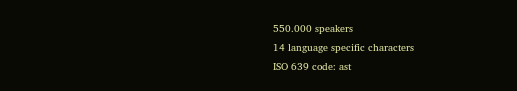550.000 speakers
14 language specific characters
ISO 639 code: ast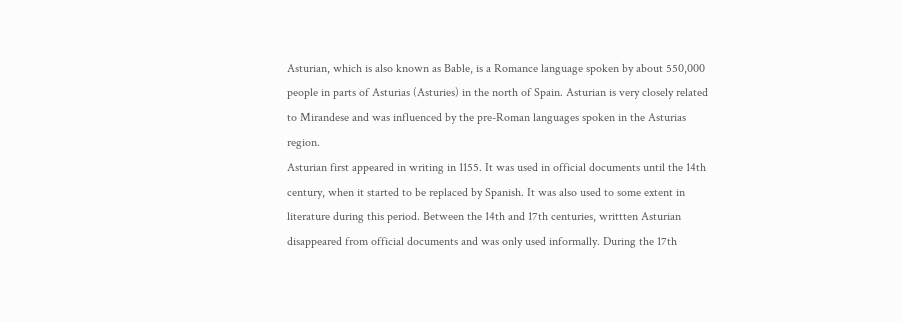Asturian, which is also known as Bable, is a Romance language spoken by about 550,000 people in parts of Asturias (Asturies) in the north of Spain. Asturian is very closely related to Mirandese and was influenced by the pre-Roman languages spoken in the Asturias region.
Asturian first appeared in writing in 1155. It was used in official documents until the 14th century, when it started to be replaced by Spanish. It was also used to some extent in literature during this period. Between the 14th and 17th centuries, writtten Asturian disappeared from official documents and was only used informally. During the 17th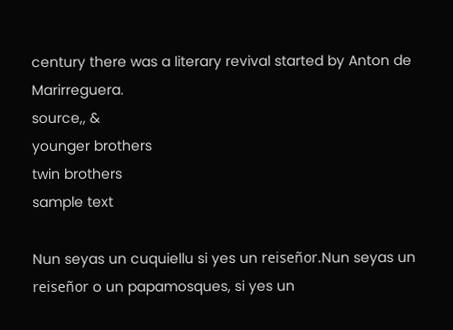century there was a literary revival started by Anton de Marirreguera.
source,, &
younger brothers
twin brothers
sample text

Nun seyas un cuquiellu si yes un reiseñor.Nun seyas un reiseñor o un papamosques, si yes un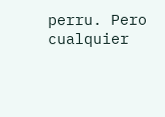perru. Pero cualquier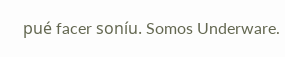pué facer soníu. Somos Underware.